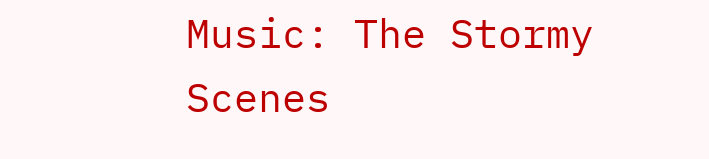Music: The Stormy Scenes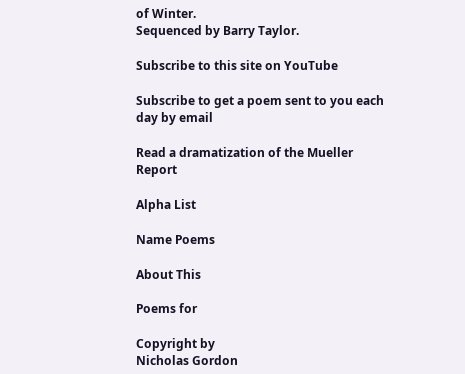of Winter.
Sequenced by Barry Taylor.

Subscribe to this site on YouTube

Subscribe to get a poem sent to you each day by email

Read a dramatization of the Mueller Report

Alpha List

Name Poems

About This

Poems for

Copyright by
Nicholas Gordon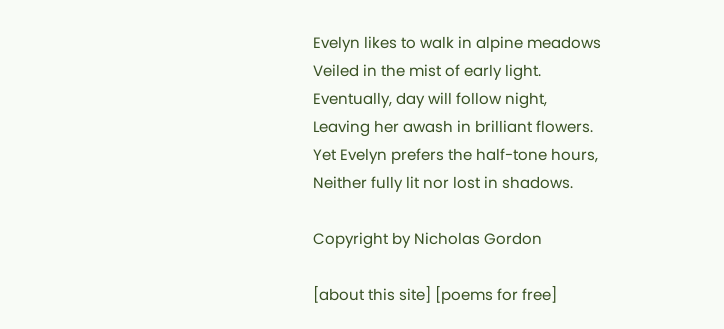Evelyn likes to walk in alpine meadows
Veiled in the mist of early light.
Eventually, day will follow night,
Leaving her awash in brilliant flowers.
Yet Evelyn prefers the half-tone hours,
Neither fully lit nor lost in shadows.

Copyright by Nicholas Gordon

[about this site] [poems for free]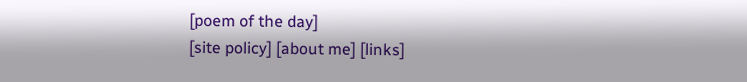[poem of the day]
[site policy] [about me] [links]